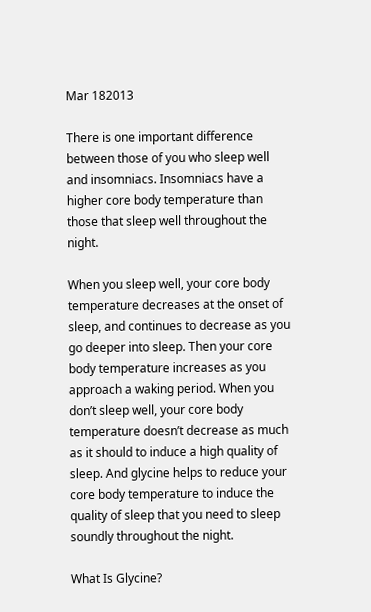Mar 182013

There is one important difference between those of you who sleep well and insomniacs. Insomniacs have a higher core body temperature than those that sleep well throughout the night.

When you sleep well, your core body temperature decreases at the onset of sleep, and continues to decrease as you go deeper into sleep. Then your core body temperature increases as you approach a waking period. When you don’t sleep well, your core body temperature doesn’t decrease as much as it should to induce a high quality of sleep. And glycine helps to reduce your core body temperature to induce the quality of sleep that you need to sleep soundly throughout the night.

What Is Glycine?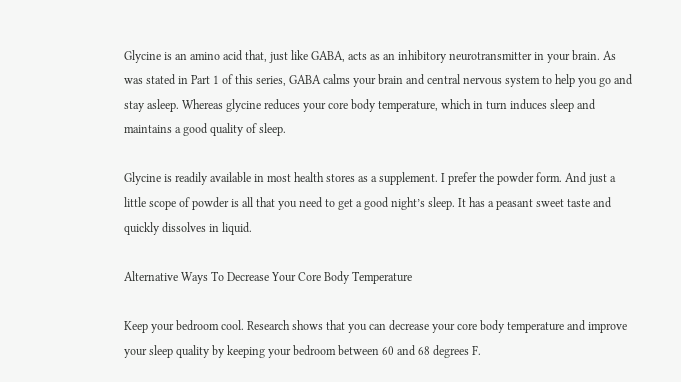Glycine is an amino acid that, just like GABA, acts as an inhibitory neurotransmitter in your brain. As was stated in Part 1 of this series, GABA calms your brain and central nervous system to help you go and stay asleep. Whereas glycine reduces your core body temperature, which in turn induces sleep and maintains a good quality of sleep.

Glycine is readily available in most health stores as a supplement. I prefer the powder form. And just a little scope of powder is all that you need to get a good night’s sleep. It has a peasant sweet taste and quickly dissolves in liquid.

Alternative Ways To Decrease Your Core Body Temperature

Keep your bedroom cool. Research shows that you can decrease your core body temperature and improve your sleep quality by keeping your bedroom between 60 and 68 degrees F.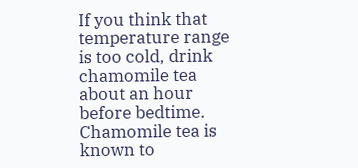If you think that temperature range is too cold, drink chamomile tea about an hour before bedtime. Chamomile tea is known to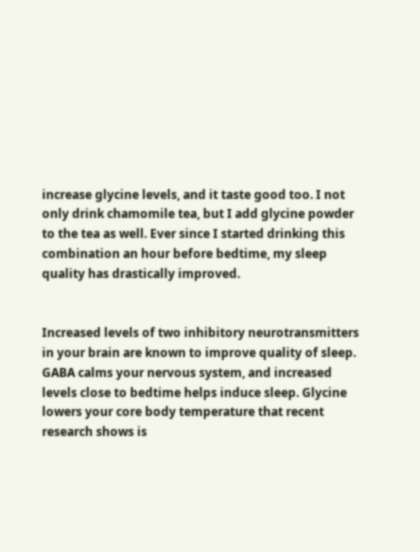increase glycine levels, and it taste good too. I not only drink chamomile tea, but I add glycine powder to the tea as well. Ever since I started drinking this combination an hour before bedtime, my sleep quality has drastically improved.


Increased levels of two inhibitory neurotransmitters in your brain are known to improve quality of sleep. GABA calms your nervous system, and increased levels close to bedtime helps induce sleep. Glycine lowers your core body temperature that recent research shows is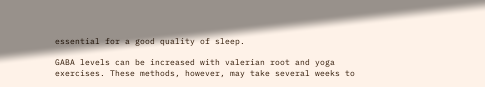essential for a good quality of sleep.

GABA levels can be increased with valerian root and yoga exercises. These methods, however, may take several weeks to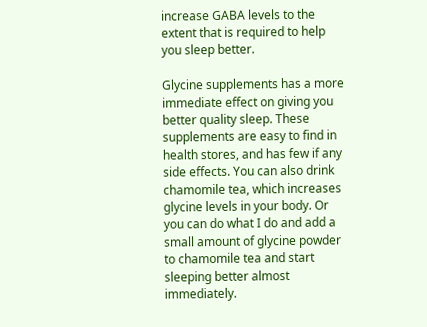increase GABA levels to the extent that is required to help you sleep better.

Glycine supplements has a more immediate effect on giving you better quality sleep. These supplements are easy to find in health stores, and has few if any side effects. You can also drink chamomile tea, which increases glycine levels in your body. Or you can do what I do and add a small amount of glycine powder to chamomile tea and start sleeping better almost immediately.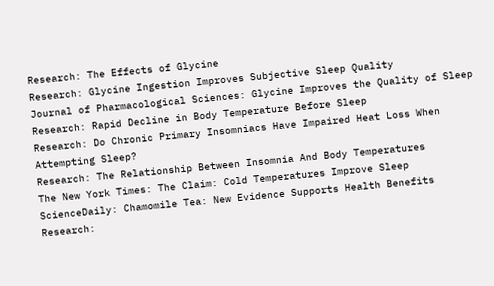Research: The Effects of Glycine
Research: Glycine Ingestion Improves Subjective Sleep Quality
Journal of Pharmacological Sciences: Glycine Improves the Quality of Sleep
Research: Rapid Decline in Body Temperature Before Sleep
Research: Do Chronic Primary Insomniacs Have Impaired Heat Loss When Attempting Sleep?
Research: The Relationship Between Insomnia And Body Temperatures
The New York Times: The Claim: Cold Temperatures Improve Sleep
ScienceDaily: Chamomile Tea: New Evidence Supports Health Benefits
Research: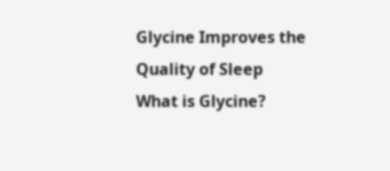Glycine Improves the Quality of Sleep
What is Glycine?